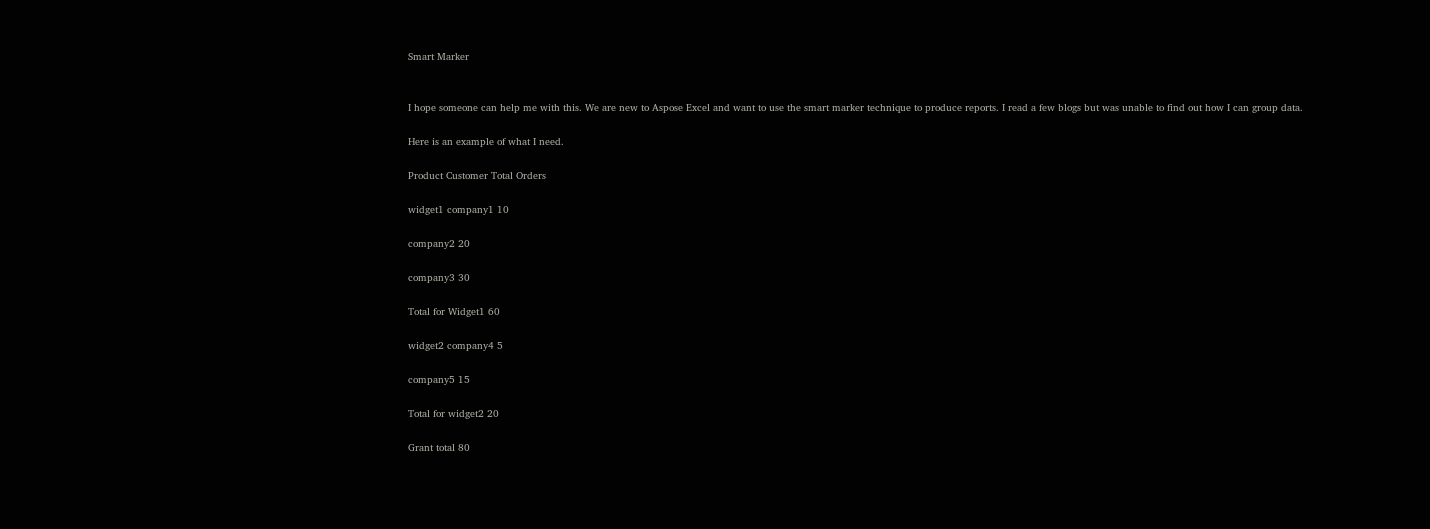Smart Marker


I hope someone can help me with this. We are new to Aspose Excel and want to use the smart marker technique to produce reports. I read a few blogs but was unable to find out how I can group data.

Here is an example of what I need.

Product Customer Total Orders

widget1 company1 10

company2 20

company3 30

Total for Widget1 60

widget2 company4 5

company5 15

Total for widget2 20

Grant total 80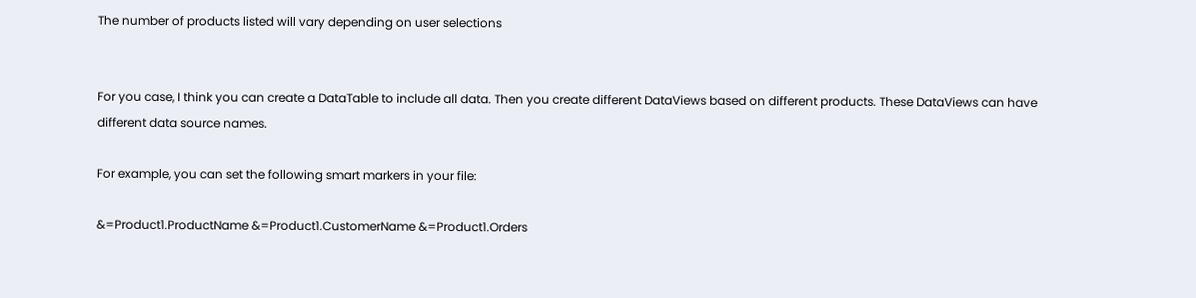The number of products listed will vary depending on user selections


For you case, I think you can create a DataTable to include all data. Then you create different DataViews based on different products. These DataViews can have different data source names.

For example, you can set the following smart markers in your file:

&=Product1.ProductName &=Product1.CustomerName &=Product1.Orders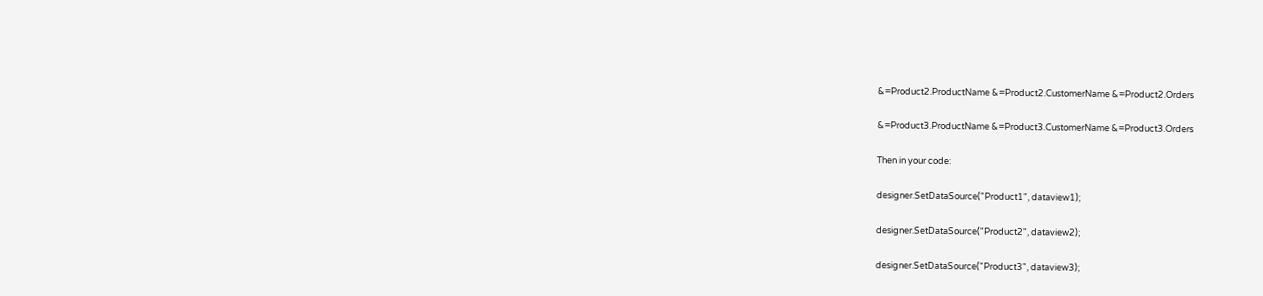&=Product2.ProductName &=Product2.CustomerName &=Product2.Orders

&=Product3.ProductName &=Product3.CustomerName &=Product3.Orders

Then in your code:

designer.SetDataSource("Product1", dataview1);

designer.SetDataSource("Product2", dataview2);

designer.SetDataSource("Product3", dataview3);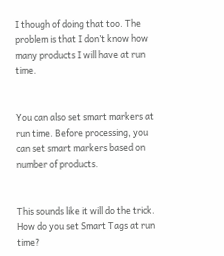I though of doing that too. The problem is that I don’t know how many products I will have at run time.


You can also set smart markers at run time. Before processing, you can set smart markers based on number of products.


This sounds like it will do the trick. How do you set Smart Tags at run time?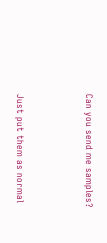Can you send me samples?



Just put them as normal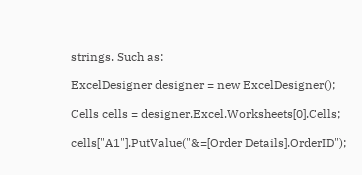strings. Such as:

ExcelDesigner designer = new ExcelDesigner();

Cells cells = designer.Excel.Worksheets[0].Cells;

cells["A1"].PutValue("&=[Order Details].OrderID");